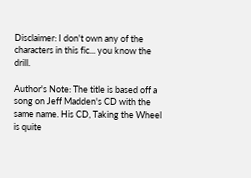Disclaimer: I don't own any of the characters in this fic... you know the drill.

Author's Note: The title is based off a song on Jeff Madden's CD with the same name. His CD, Taking the Wheel is quite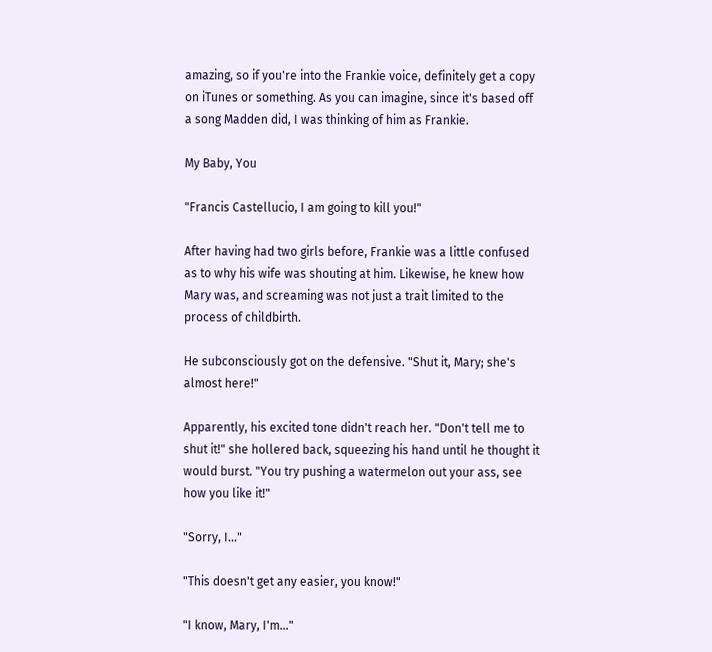amazing, so if you're into the Frankie voice, definitely get a copy on iTunes or something. As you can imagine, since it's based off a song Madden did, I was thinking of him as Frankie.

My Baby, You

"Francis Castellucio, I am going to kill you!"

After having had two girls before, Frankie was a little confused as to why his wife was shouting at him. Likewise, he knew how Mary was, and screaming was not just a trait limited to the process of childbirth.

He subconsciously got on the defensive. "Shut it, Mary; she's almost here!"

Apparently, his excited tone didn't reach her. "Don't tell me to shut it!" she hollered back, squeezing his hand until he thought it would burst. "You try pushing a watermelon out your ass, see how you like it!"

"Sorry, I..."

"This doesn't get any easier, you know!"

"I know, Mary, I'm..."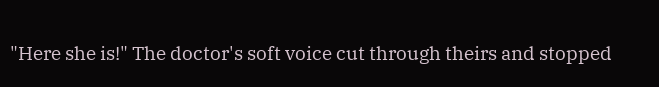"Here she is!" The doctor's soft voice cut through theirs and stopped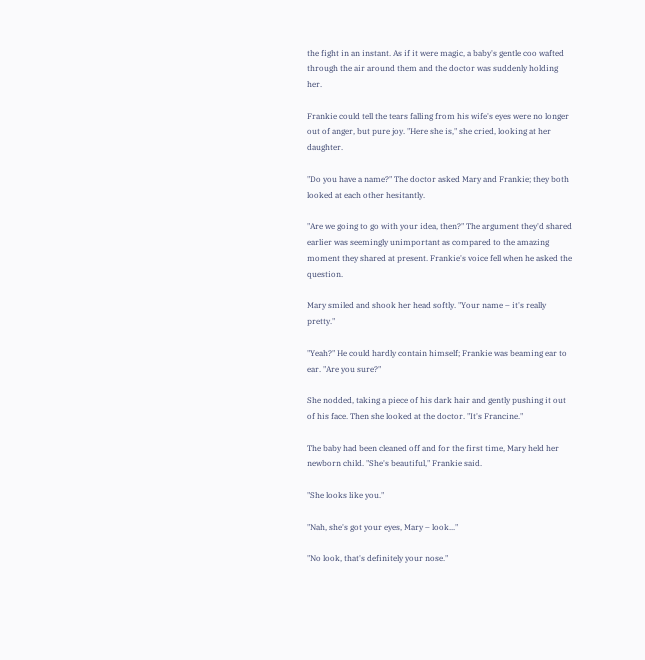the fight in an instant. As if it were magic, a baby's gentle coo wafted through the air around them and the doctor was suddenly holding her.

Frankie could tell the tears falling from his wife's eyes were no longer out of anger, but pure joy. "Here she is," she cried, looking at her daughter.

"Do you have a name?" The doctor asked Mary and Frankie; they both looked at each other hesitantly.

"Are we going to go with your idea, then?" The argument they'd shared earlier was seemingly unimportant as compared to the amazing moment they shared at present. Frankie's voice fell when he asked the question.

Mary smiled and shook her head softly. "Your name – it's really pretty."

"Yeah?" He could hardly contain himself; Frankie was beaming ear to ear. "Are you sure?"

She nodded, taking a piece of his dark hair and gently pushing it out of his face. Then she looked at the doctor. "It's Francine."

The baby had been cleaned off and for the first time, Mary held her newborn child. "She's beautiful," Frankie said.

"She looks like you."

"Nah, she's got your eyes, Mary – look..."

"No look, that's definitely your nose."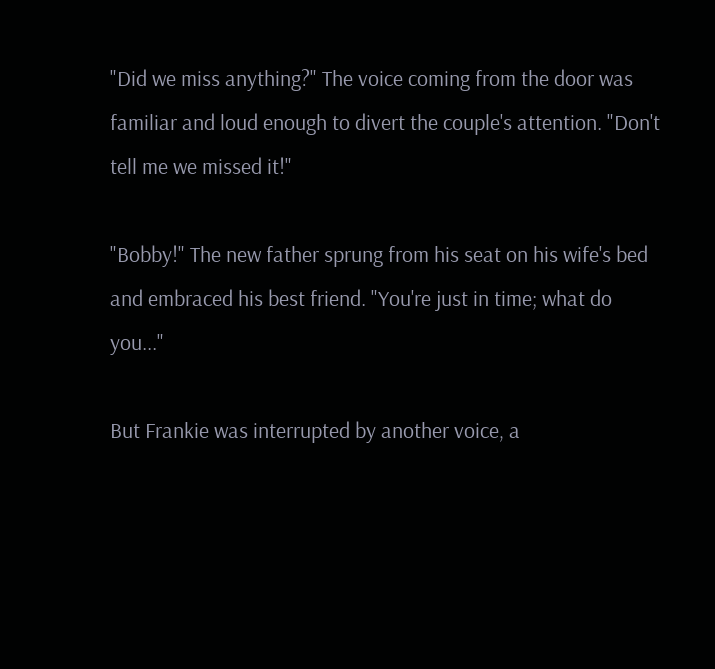"Did we miss anything?" The voice coming from the door was familiar and loud enough to divert the couple's attention. "Don't tell me we missed it!"

"Bobby!" The new father sprung from his seat on his wife's bed and embraced his best friend. "You're just in time; what do you..."

But Frankie was interrupted by another voice, a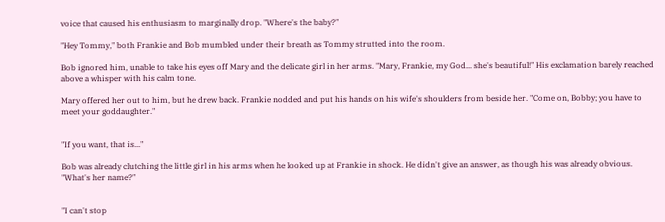voice that caused his enthusiasm to marginally drop. "Where's the baby?"

"Hey Tommy," both Frankie and Bob mumbled under their breath as Tommy strutted into the room.

Bob ignored him, unable to take his eyes off Mary and the delicate girl in her arms. "Mary, Frankie, my God... she's beautiful!" His exclamation barely reached above a whisper with his calm tone.

Mary offered her out to him, but he drew back. Frankie nodded and put his hands on his wife's shoulders from beside her. "Come on, Bobby; you have to meet your goddaughter."


"If you want, that is..."

Bob was already clutching the little girl in his arms when he looked up at Frankie in shock. He didn't give an answer, as though his was already obvious. "What's her name?"


"I can't stop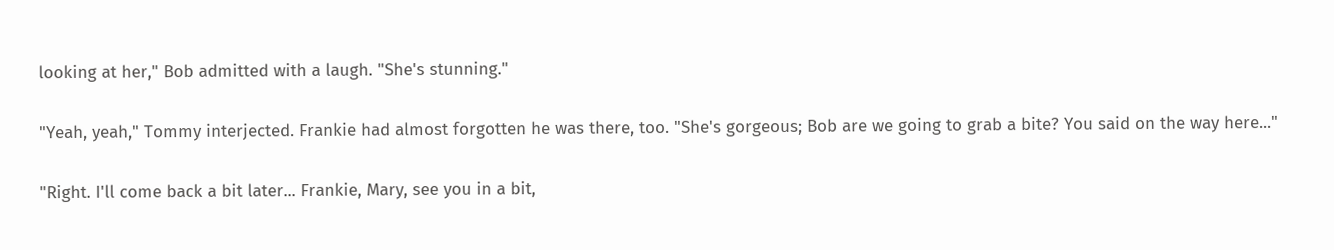looking at her," Bob admitted with a laugh. "She's stunning."

"Yeah, yeah," Tommy interjected. Frankie had almost forgotten he was there, too. "She's gorgeous; Bob are we going to grab a bite? You said on the way here..."

"Right. I'll come back a bit later... Frankie, Mary, see you in a bit,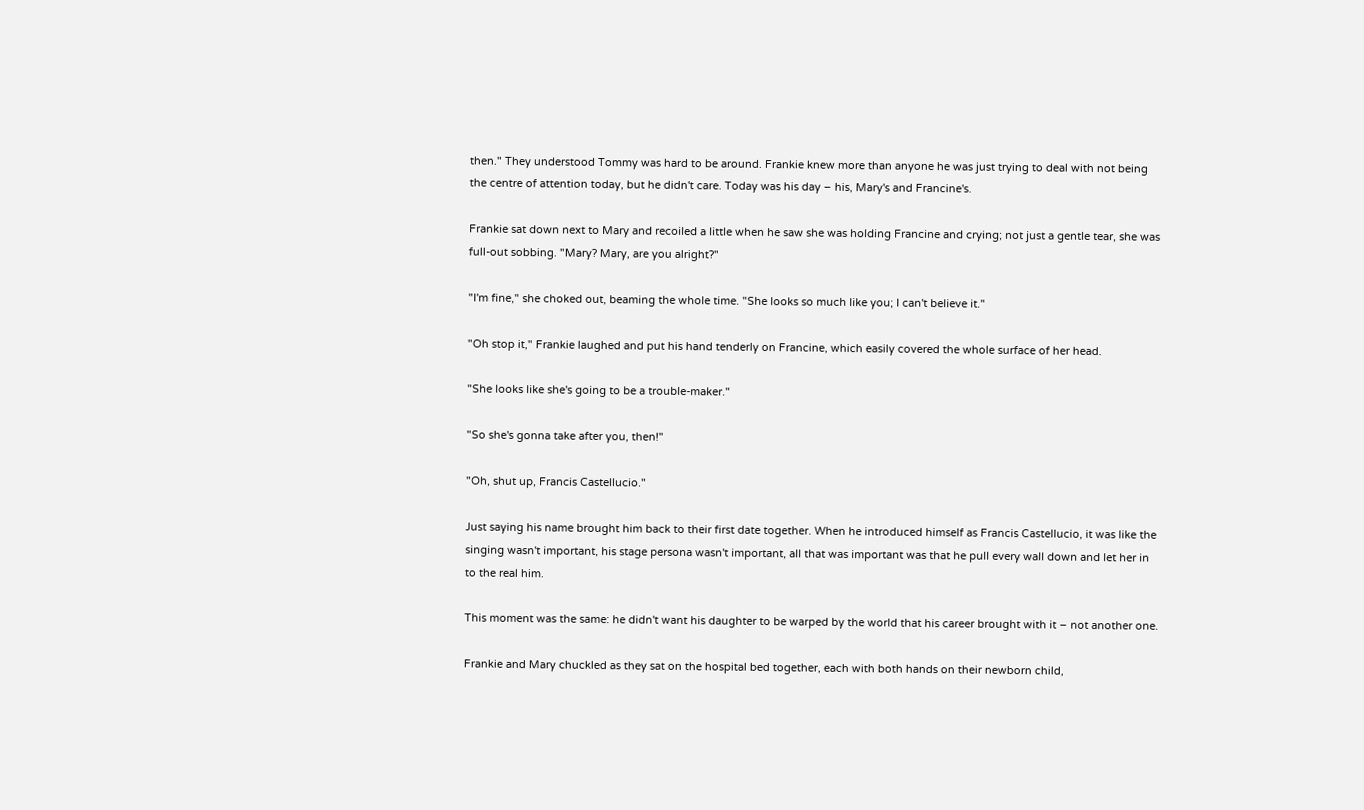then." They understood Tommy was hard to be around. Frankie knew more than anyone he was just trying to deal with not being the centre of attention today, but he didn't care. Today was his day – his, Mary's and Francine's.

Frankie sat down next to Mary and recoiled a little when he saw she was holding Francine and crying; not just a gentle tear, she was full-out sobbing. "Mary? Mary, are you alright?"

"I'm fine," she choked out, beaming the whole time. "She looks so much like you; I can't believe it."

"Oh stop it," Frankie laughed and put his hand tenderly on Francine, which easily covered the whole surface of her head.

"She looks like she's going to be a trouble-maker."

"So she's gonna take after you, then!"

"Oh, shut up, Francis Castellucio."

Just saying his name brought him back to their first date together. When he introduced himself as Francis Castellucio, it was like the singing wasn't important, his stage persona wasn't important, all that was important was that he pull every wall down and let her in to the real him.

This moment was the same: he didn't want his daughter to be warped by the world that his career brought with it – not another one.

Frankie and Mary chuckled as they sat on the hospital bed together, each with both hands on their newborn child,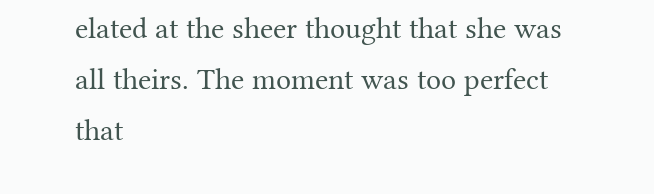elated at the sheer thought that she was all theirs. The moment was too perfect that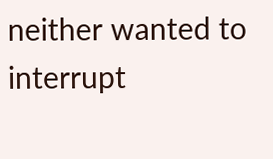neither wanted to interrupt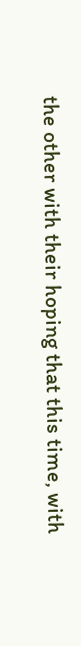the other with their hoping that this time, with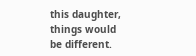this daughter, things would be different.